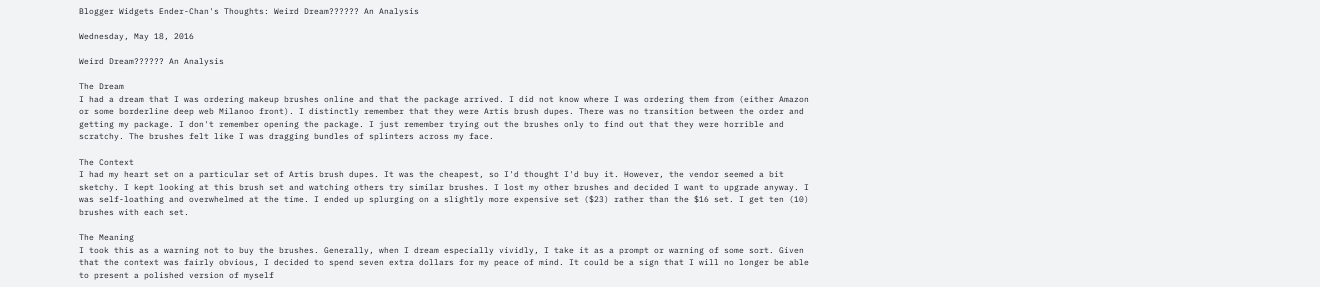Blogger Widgets Ender-Chan's Thoughts: Weird Dream?????? An Analysis

Wednesday, May 18, 2016

Weird Dream?????? An Analysis

The Dream
I had a dream that I was ordering makeup brushes online and that the package arrived. I did not know where I was ordering them from (either Amazon or some borderline deep web Milanoo front). I distinctly remember that they were Artis brush dupes. There was no transition between the order and getting my package. I don't remember opening the package. I just remember trying out the brushes only to find out that they were horrible and scratchy. The brushes felt like I was dragging bundles of splinters across my face.

The Context
I had my heart set on a particular set of Artis brush dupes. It was the cheapest, so I'd thought I'd buy it. However, the vendor seemed a bit sketchy. I kept looking at this brush set and watching others try similar brushes. I lost my other brushes and decided I want to upgrade anyway. I was self-loathing and overwhelmed at the time. I ended up splurging on a slightly more expensive set ($23) rather than the $16 set. I get ten (10) brushes with each set.

The Meaning
I took this as a warning not to buy the brushes. Generally, when I dream especially vividly, I take it as a prompt or warning of some sort. Given that the context was fairly obvious, I decided to spend seven extra dollars for my peace of mind. It could be a sign that I will no longer be able to present a polished version of myself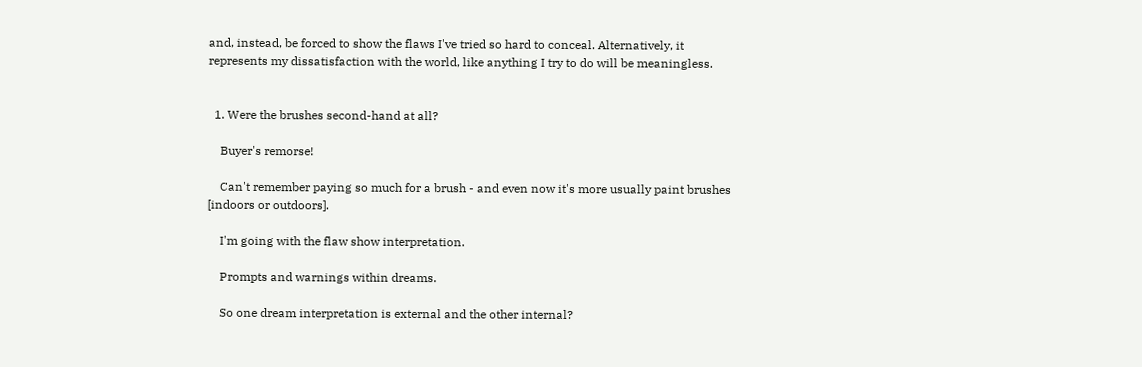and, instead, be forced to show the flaws I've tried so hard to conceal. Alternatively, it represents my dissatisfaction with the world, like anything I try to do will be meaningless.


  1. Were the brushes second-hand at all?

    Buyer's remorse!

    Can't remember paying so much for a brush - and even now it's more usually paint brushes [indoors or outdoors].

    I'm going with the flaw show interpretation.

    Prompts and warnings within dreams.

    So one dream interpretation is external and the other internal?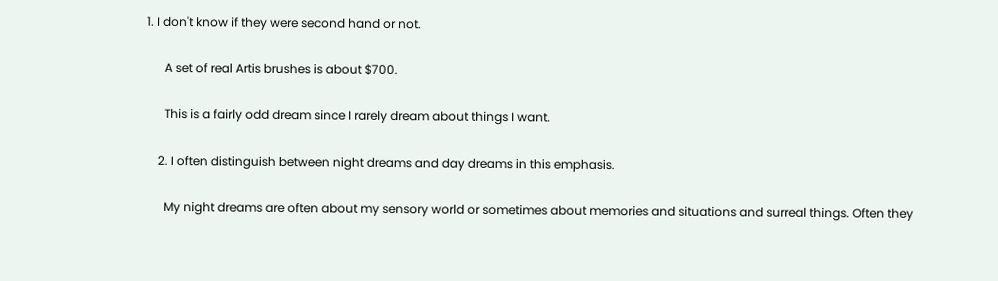1. I don't know if they were second hand or not.

      A set of real Artis brushes is about $700.

      This is a fairly odd dream since I rarely dream about things I want.

    2. I often distinguish between night dreams and day dreams in this emphasis.

      My night dreams are often about my sensory world or sometimes about memories and situations and surreal things. Often they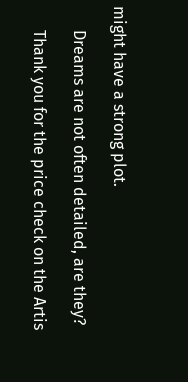might have a strong plot.

      Dreams are not often detailed, are they?

      Thank you for the price check on the Artis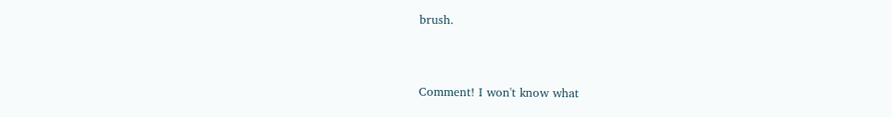brush.


Comment! I won't know what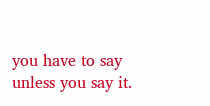you have to say unless you say it.